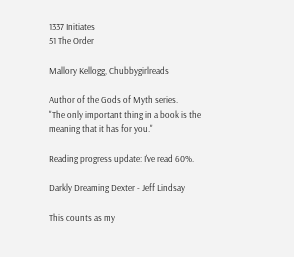1337 Initiates
51 The Order

Mallory Kellogg, Chubbygirlreads

Author of the Gods of Myth series.
"The only important thing in a book is the meaning that it has for you."

Reading progress update: I've read 60%.

Darkly Dreaming Dexter - Jeff Lindsay

This counts as my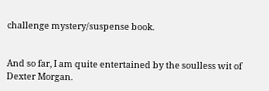challenge mystery/suspense book.


And so far, I am quite entertained by the soulless wit of Dexter Morgan.